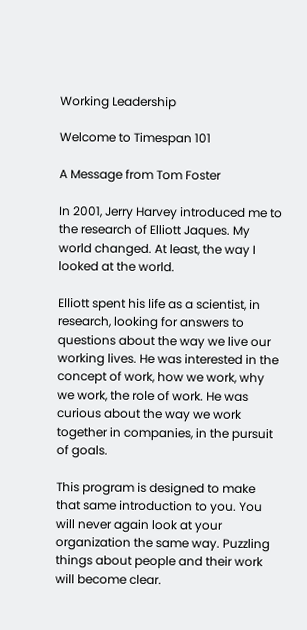Working Leadership

Welcome to Timespan 101

A Message from Tom Foster

In 2001, Jerry Harvey introduced me to the research of Elliott Jaques. My world changed. At least, the way I looked at the world.

Elliott spent his life as a scientist, in research, looking for answers to questions about the way we live our working lives. He was interested in the concept of work, how we work, why we work, the role of work. He was curious about the way we work together in companies, in the pursuit of goals.

This program is designed to make that same introduction to you. You will never again look at your organization the same way. Puzzling things about people and their work will become clear.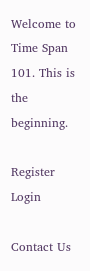Welcome to Time Span 101. This is the beginning.

Register   Login

Contact Us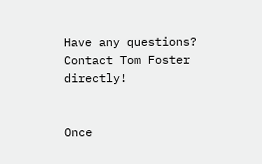Have any questions? Contact Tom Foster directly!


Once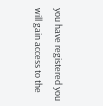you have registered you will gain access to the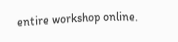entire workshop online.